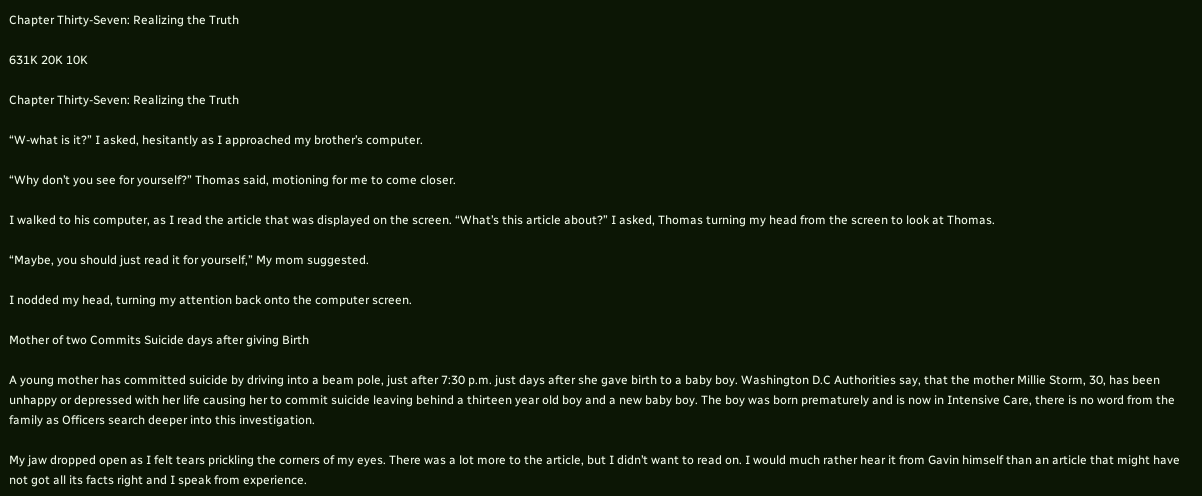Chapter Thirty-Seven: Realizing the Truth

631K 20K 10K

Chapter Thirty-Seven: Realizing the Truth

“W-what is it?” I asked, hesitantly as I approached my brother’s computer.

“Why don’t you see for yourself?” Thomas said, motioning for me to come closer.

I walked to his computer, as I read the article that was displayed on the screen. “What’s this article about?” I asked, Thomas turning my head from the screen to look at Thomas.

“Maybe, you should just read it for yourself,” My mom suggested.

I nodded my head, turning my attention back onto the computer screen.

Mother of two Commits Suicide days after giving Birth

A young mother has committed suicide by driving into a beam pole, just after 7:30 p.m. just days after she gave birth to a baby boy. Washington D.C Authorities say, that the mother Millie Storm, 30, has been unhappy or depressed with her life causing her to commit suicide leaving behind a thirteen year old boy and a new baby boy. The boy was born prematurely and is now in Intensive Care, there is no word from the family as Officers search deeper into this investigation.

My jaw dropped open as I felt tears prickling the corners of my eyes. There was a lot more to the article, but I didn’t want to read on. I would much rather hear it from Gavin himself than an article that might have not got all its facts right and I speak from experience.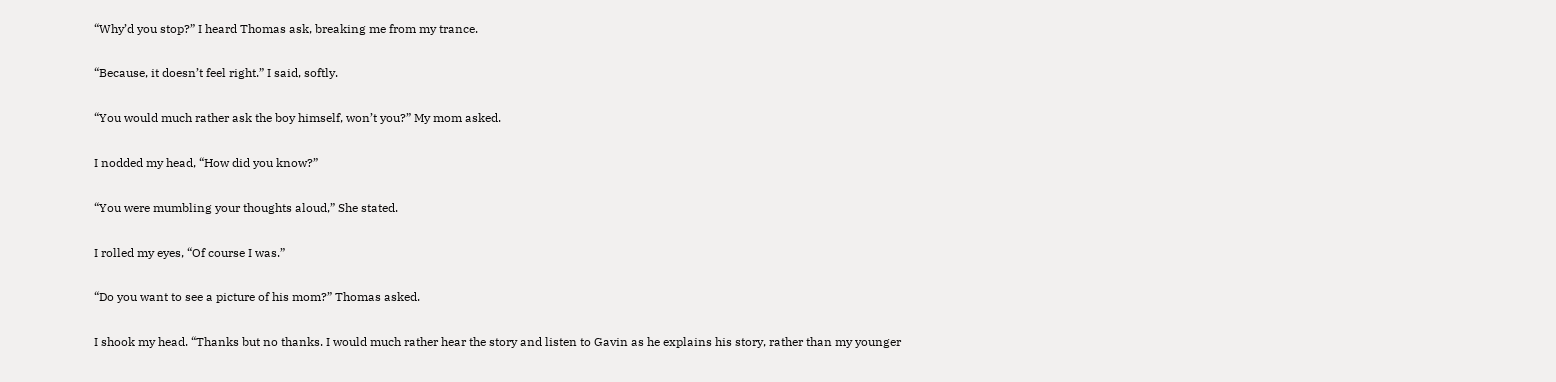“Why’d you stop?” I heard Thomas ask, breaking me from my trance.

“Because, it doesn’t feel right.” I said, softly.

“You would much rather ask the boy himself, won’t you?” My mom asked.

I nodded my head, “How did you know?”

“You were mumbling your thoughts aloud,” She stated.

I rolled my eyes, “Of course I was.”

“Do you want to see a picture of his mom?” Thomas asked.

I shook my head. “Thanks but no thanks. I would much rather hear the story and listen to Gavin as he explains his story, rather than my younger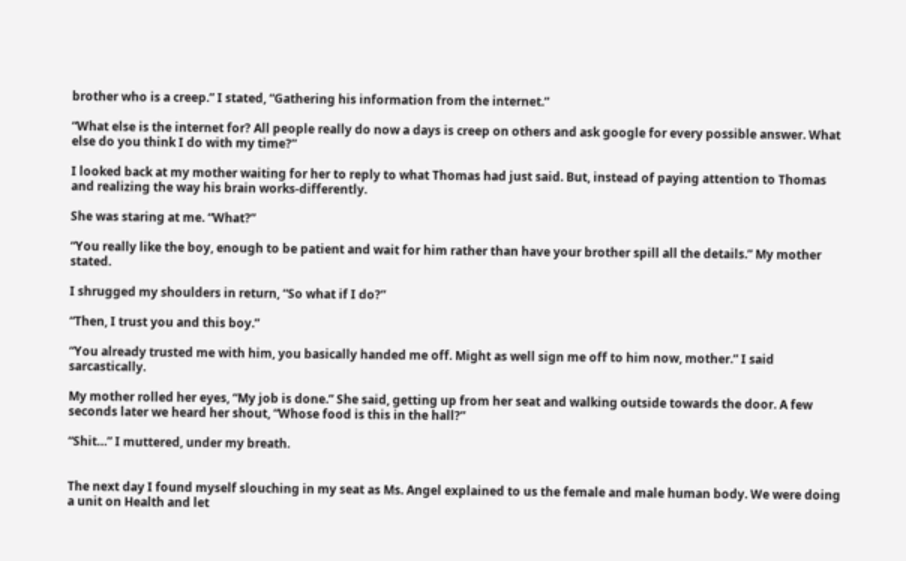brother who is a creep.” I stated, “Gathering his information from the internet.”

“What else is the internet for? All people really do now a days is creep on others and ask google for every possible answer. What else do you think I do with my time?”

I looked back at my mother waiting for her to reply to what Thomas had just said. But, instead of paying attention to Thomas and realizing the way his brain works-differently.

She was staring at me. “What?”

“You really like the boy, enough to be patient and wait for him rather than have your brother spill all the details.” My mother stated.

I shrugged my shoulders in return, “So what if I do?”

“Then, I trust you and this boy.”

“You already trusted me with him, you basically handed me off. Might as well sign me off to him now, mother.” I said sarcastically.

My mother rolled her eyes, “My job is done.” She said, getting up from her seat and walking outside towards the door. A few seconds later we heard her shout, “Whose food is this in the hall?”

“Shit…” I muttered, under my breath.


The next day I found myself slouching in my seat as Ms. Angel explained to us the female and male human body. We were doing a unit on Health and let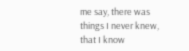me say, there was things I never knew, that I know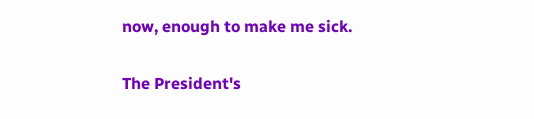now, enough to make me sick.

The President's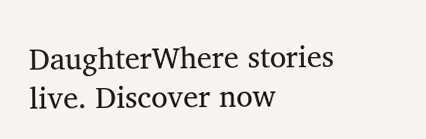DaughterWhere stories live. Discover now